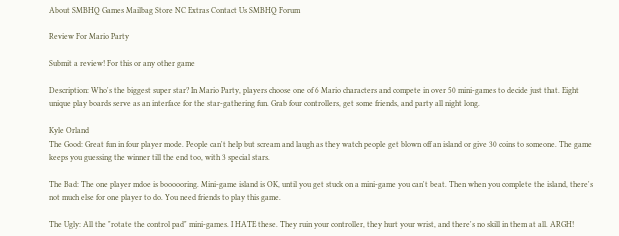About SMBHQ Games Mailbag Store NC Extras Contact Us SMBHQ Forum

Review For Mario Party

Submit a review! For this or any other game

Description: Who's the biggest super star? In Mario Party, players choose one of 6 Mario characters and compete in over 50 mini-games to decide just that. Eight unique play boards serve as an interface for the star-gathering fun. Grab four controllers, get some friends, and party all night long.

Kyle Orland
The Good: Great fun in four player mode. People can't help but scream and laugh as they watch people get blown off an island or give 30 coins to someone. The game keeps you guessing the winner till the end too, with 3 special stars.

The Bad: The one player mdoe is boooooring. Mini-game island is OK, until you get stuck on a mini-game you can't beat. Then when you complete the island, there's not much else for one player to do. You need friends to play this game.

The Ugly: All the "rotate the control pad" mini-games. I HATE these. They ruin your controller, they hurt your wrist, and there's no skill in them at all. ARGH!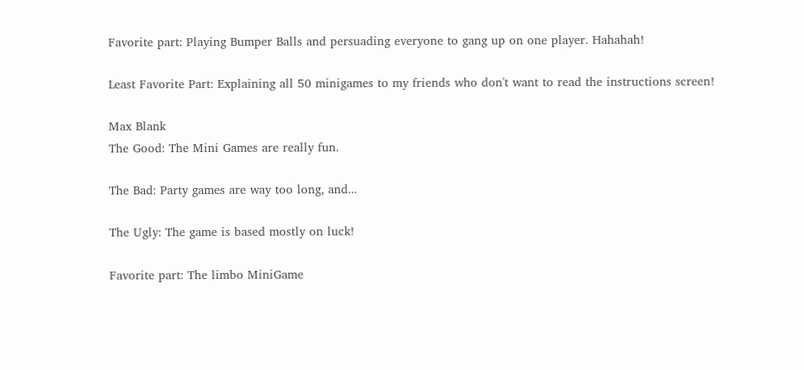Favorite part: Playing Bumper Balls and persuading everyone to gang up on one player. Hahahah!

Least Favorite Part: Explaining all 50 minigames to my friends who don't want to read the instructions screen!

Max Blank
The Good: The Mini Games are really fun.

The Bad: Party games are way too long, and...

The Ugly: The game is based mostly on luck!

Favorite part: The limbo MiniGame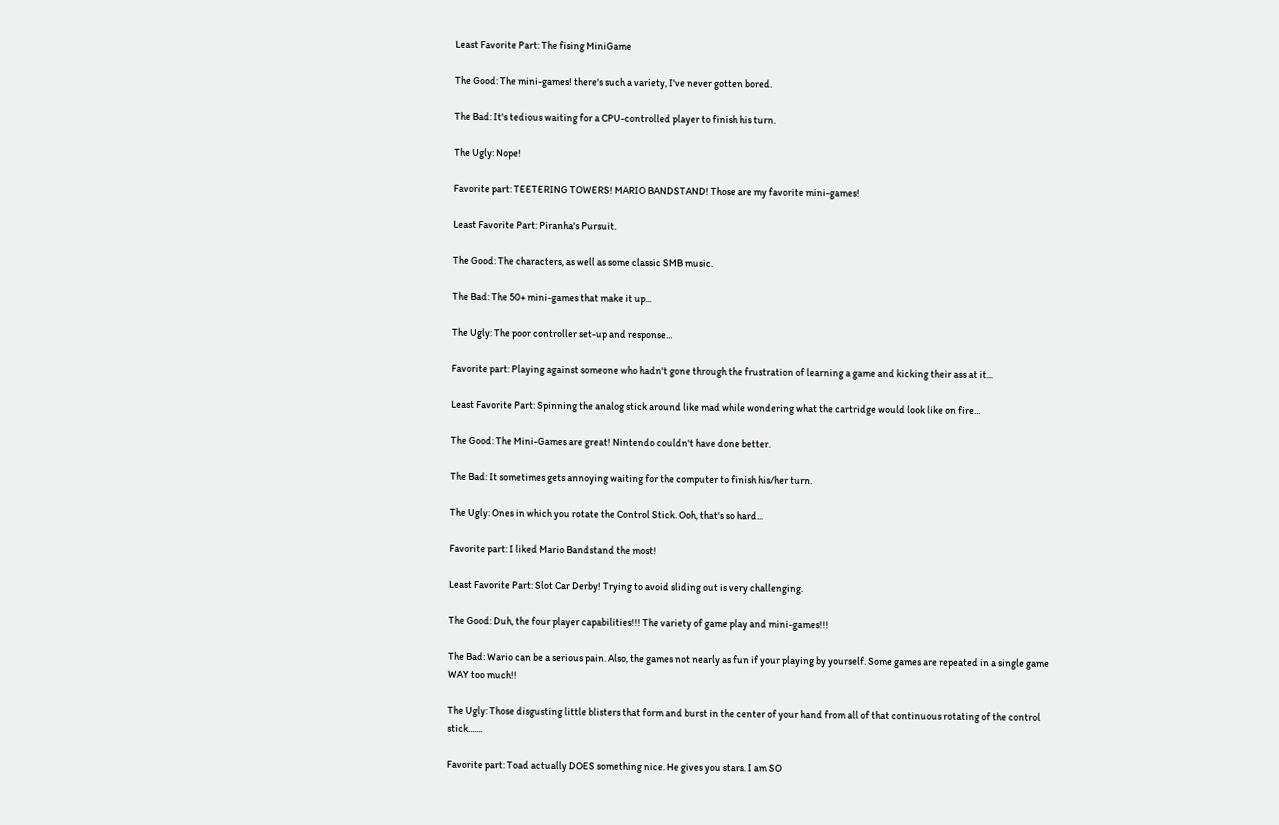Least Favorite Part: The fising MiniGame

The Good: The mini-games! there's such a variety, I've never gotten bored.

The Bad: It's tedious waiting for a CPU-controlled player to finish his turn.

The Ugly: Nope!

Favorite part: TEETERING TOWERS! MARIO BANDSTAND! Those are my favorite mini-games!

Least Favorite Part: Piranha's Pursuit.

The Good: The characters, as well as some classic SMB music.

The Bad: The 50+ mini-games that make it up...

The Ugly: The poor controller set-up and response...

Favorite part: Playing against someone who hadn't gone through the frustration of learning a game and kicking their ass at it...

Least Favorite Part: Spinning the analog stick around like mad while wondering what the cartridge would look like on fire...

The Good: The Mini-Games are great! Nintendo couldn't have done better.

The Bad: It sometimes gets annoying waiting for the computer to finish his/her turn.

The Ugly: Ones in which you rotate the Control Stick. Ooh, that's so hard...

Favorite part: I liked Mario Bandstand the most!

Least Favorite Part: Slot Car Derby! Trying to avoid sliding out is very challenging.

The Good: Duh, the four player capabilities!!! The variety of game play and mini-games!!!

The Bad: Wario can be a serious pain. Also, the games not nearly as fun if your playing by yourself. Some games are repeated in a single game WAY too much!!

The Ugly: Those disgusting little blisters that form and burst in the center of your hand from all of that continuous rotating of the control stick.......

Favorite part: Toad actually DOES something nice. He gives you stars. I am SO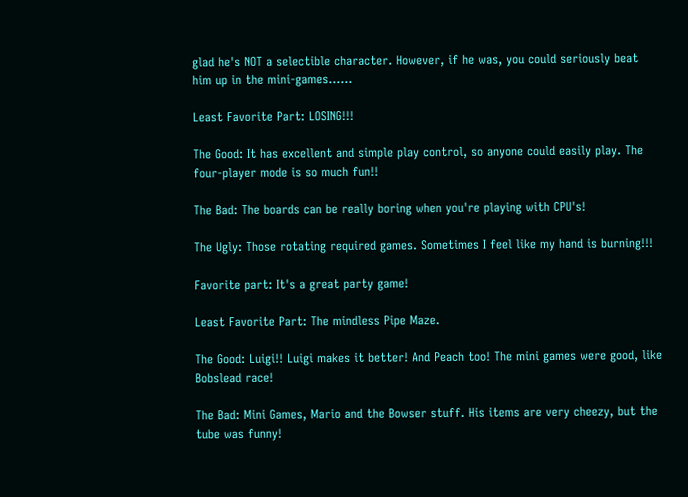glad he's NOT a selectible character. However, if he was, you could seriously beat him up in the mini-games......

Least Favorite Part: LOSING!!!

The Good: It has excellent and simple play control, so anyone could easily play. The four-player mode is so much fun!!

The Bad: The boards can be really boring when you're playing with CPU's!

The Ugly: Those rotating required games. Sometimes I feel like my hand is burning!!!

Favorite part: It's a great party game!

Least Favorite Part: The mindless Pipe Maze.

The Good: Luigi!! Luigi makes it better! And Peach too! The mini games were good, like Bobslead race!

The Bad: Mini Games, Mario and the Bowser stuff. His items are very cheezy, but the tube was funny!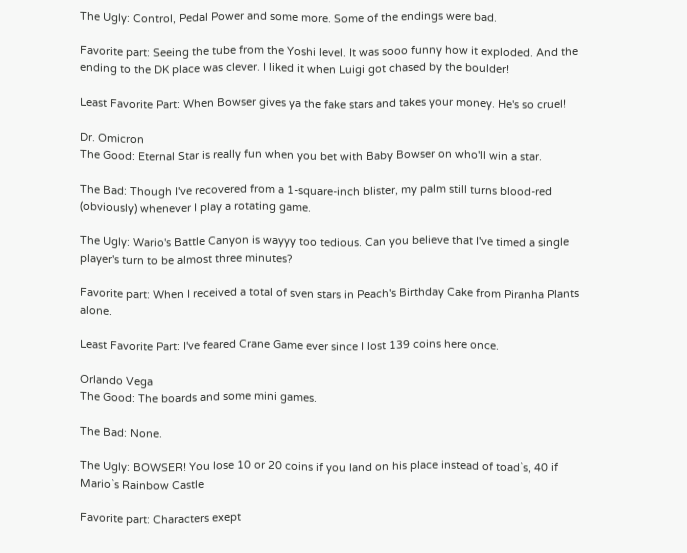The Ugly: Control, Pedal Power and some more. Some of the endings were bad.

Favorite part: Seeing the tube from the Yoshi level. It was sooo funny how it exploded. And the ending to the DK place was clever. I liked it when Luigi got chased by the boulder!

Least Favorite Part: When Bowser gives ya the fake stars and takes your money. He's so cruel!

Dr. Omicron
The Good: Eternal Star is really fun when you bet with Baby Bowser on who'll win a star.

The Bad: Though I've recovered from a 1-square-inch blister, my palm still turns blood-red (obviously) whenever I play a rotating game.

The Ugly: Wario's Battle Canyon is wayyy too tedious. Can you believe that I've timed a single player's turn to be almost three minutes?

Favorite part: When I received a total of sven stars in Peach's Birthday Cake from Piranha Plants alone.

Least Favorite Part: I've feared Crane Game ever since I lost 139 coins here once.

Orlando Vega
The Good: The boards and some mini games.

The Bad: None.

The Ugly: BOWSER! You lose 10 or 20 coins if you land on his place instead of toad`s, 40 if Mario`s Rainbow Castle

Favorite part: Characters exept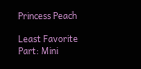Princess Peach

Least Favorite Part: Mini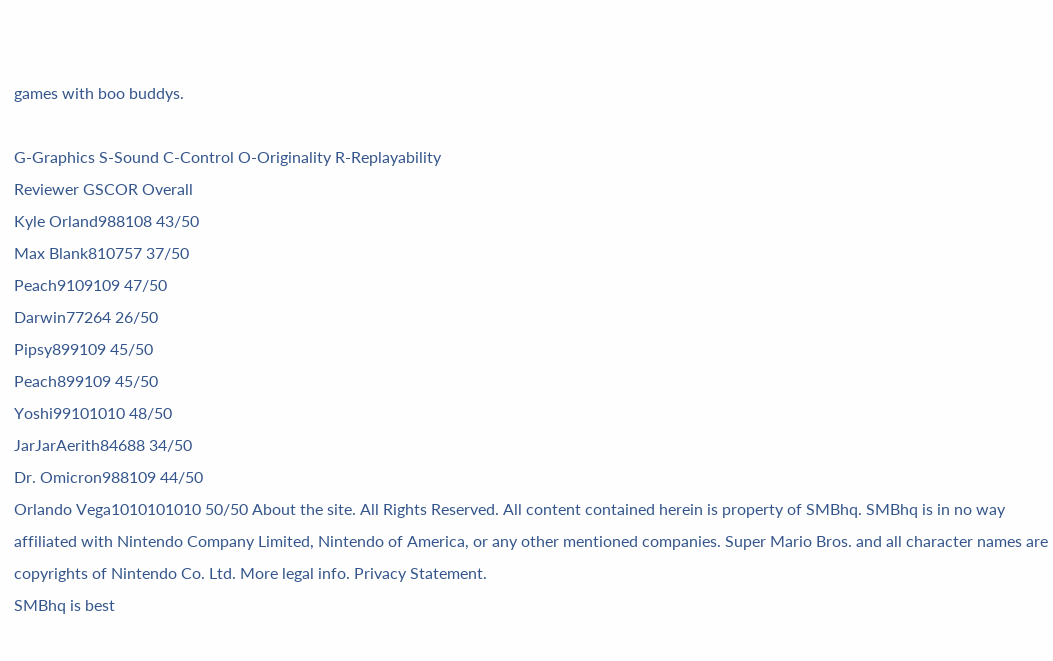games with boo buddys.

G-Graphics S-Sound C-Control O-Originality R-Replayability
Reviewer GSCOR Overall
Kyle Orland988108 43/50
Max Blank810757 37/50
Peach9109109 47/50
Darwin77264 26/50
Pipsy899109 45/50
Peach899109 45/50
Yoshi99101010 48/50
JarJarAerith84688 34/50
Dr. Omicron988109 44/50
Orlando Vega1010101010 50/50 About the site. All Rights Reserved. All content contained herein is property of SMBhq. SMBhq is in no way affiliated with Nintendo Company Limited, Nintendo of America, or any other mentioned companies. Super Mario Bros. and all character names are copyrights of Nintendo Co. Ltd. More legal info. Privacy Statement.
SMBhq is best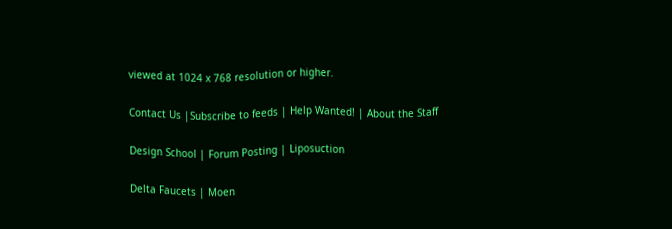viewed at 1024 x 768 resolution or higher.

Contact Us |Subscribe to feeds | Help Wanted! | About the Staff

Design School | Forum Posting | Liposuction

Delta Faucets | Moen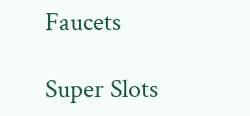Faucets

Super Slots